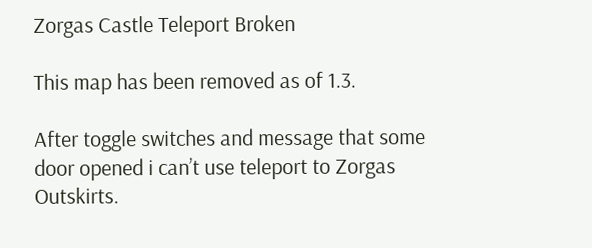Zorgas Castle Teleport Broken

This map has been removed as of 1.3.

After toggle switches and message that some door opened i can’t use teleport to Zorgas Outskirts.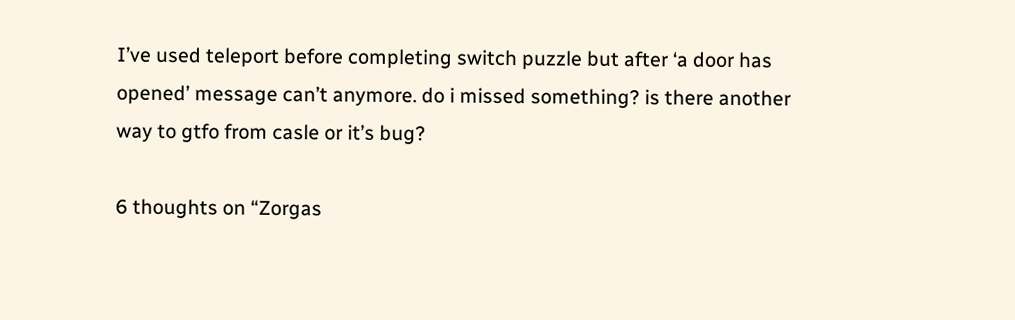I’ve used teleport before completing switch puzzle but after ‘a door has opened’ message can’t anymore. do i missed something? is there another way to gtfo from casle or it’s bug?

6 thoughts on “Zorgas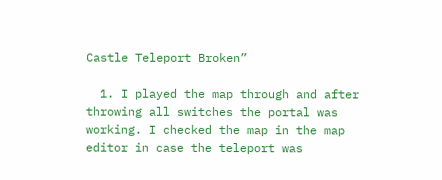Castle Teleport Broken”

  1. I played the map through and after throwing all switches the portal was working. I checked the map in the map editor in case the teleport was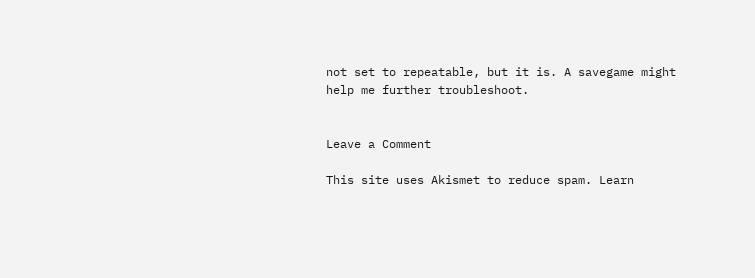not set to repeatable, but it is. A savegame might help me further troubleshoot.


Leave a Comment

This site uses Akismet to reduce spam. Learn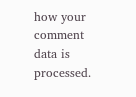how your comment data is processed.